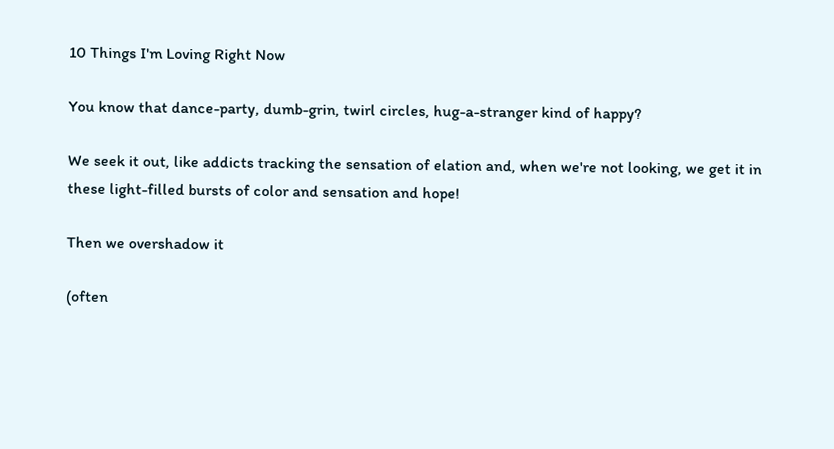10 Things I'm Loving Right Now

You know that dance-party, dumb-grin, twirl circles, hug-a-stranger kind of happy?

We seek it out, like addicts tracking the sensation of elation and, when we're not looking, we get it in these light-filled bursts of color and sensation and hope!

Then we overshadow it

(often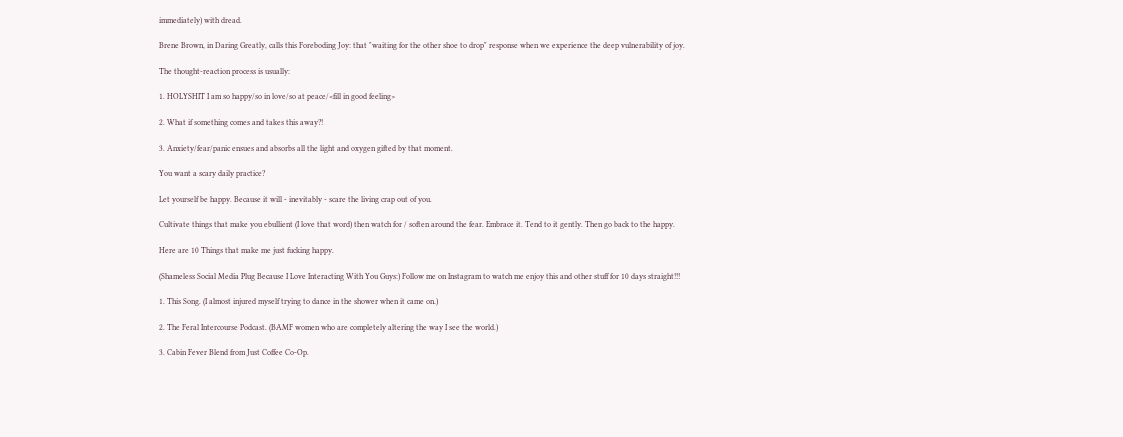immediately) with dread.

Brene Brown, in Daring Greatly, calls this Foreboding Joy: that "waiting for the other shoe to drop" response when we experience the deep vulnerability of joy.

The thought-reaction process is usually:

1. HOLYSHIT I am so happy/so in love/so at peace/<fill in good feeling>

2. What if something comes and takes this away?!

3. Anxiety/fear/panic ensues and absorbs all the light and oxygen gifted by that moment.

You want a scary daily practice?

Let yourself be happy. Because it will - inevitably - scare the living crap out of you.

Cultivate things that make you ebullient (I love that word) then watch for / soften around the fear. Embrace it. Tend to it gently. Then go back to the happy.

Here are 10 Things that make me just fucking happy.

(Shameless Social Media Plug Because I Love Interacting With You Guys:) Follow me on Instagram to watch me enjoy this and other stuff for 10 days straight!!!

1. This Song. (I almost injured myself trying to dance in the shower when it came on.)

2. The Feral Intercourse Podcast. (BAMF women who are completely altering the way I see the world.)

3. Cabin Fever Blend from Just Coffee Co-Op.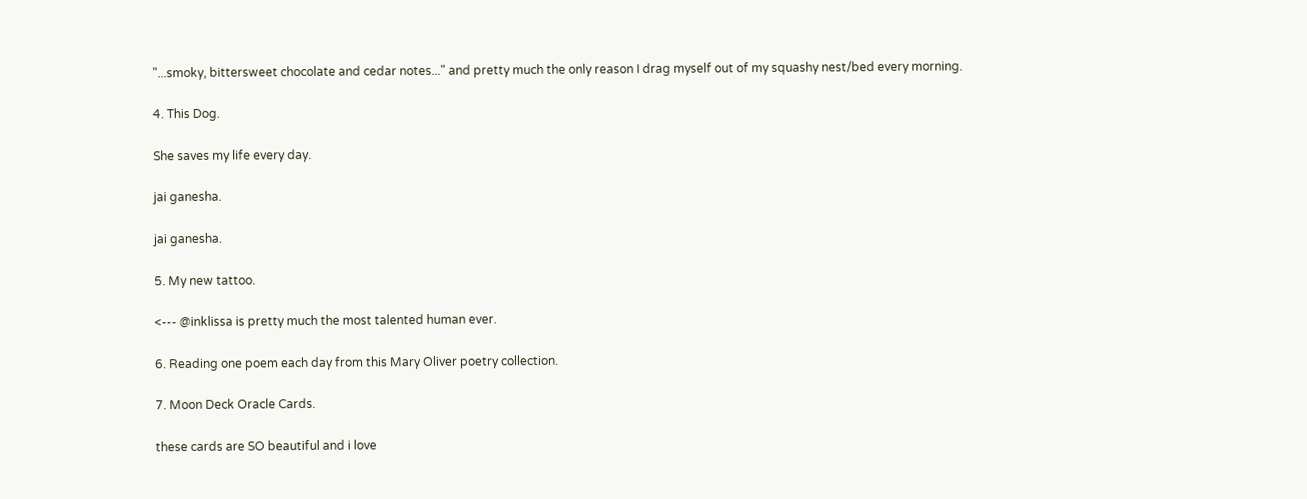"...smoky, bittersweet chocolate and cedar notes..." and pretty much the only reason I drag myself out of my squashy nest/bed every morning.

4. This Dog.

She saves my life every day.

jai ganesha.

jai ganesha.

5. My new tattoo.

<--- @inklissa is pretty much the most talented human ever.

6. Reading one poem each day from this Mary Oliver poetry collection.

7. Moon Deck Oracle Cards.

these cards are SO beautiful and i love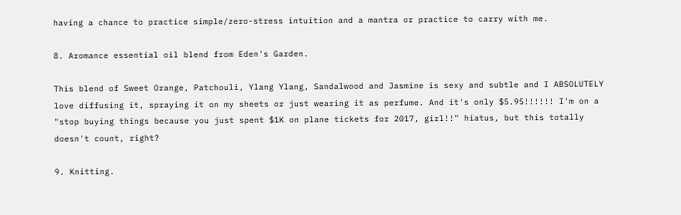having a chance to practice simple/zero-stress intuition and a mantra or practice to carry with me.

8. Aromance essential oil blend from Eden's Garden.

This blend of Sweet Orange, Patchouli, Ylang Ylang, Sandalwood and Jasmine is sexy and subtle and I ABSOLUTELY love diffusing it, spraying it on my sheets or just wearing it as perfume. And it's only $5.95!!!!!! I'm on a "stop buying things because you just spent $1K on plane tickets for 2017, girl!!" hiatus, but this totally doesn't count, right?

9. Knitting.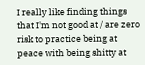I really like finding things that I'm not good at / are zero risk to practice being at peace with being shitty at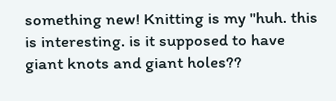something new! Knitting is my "huh. this is interesting. is it supposed to have giant knots and giant holes??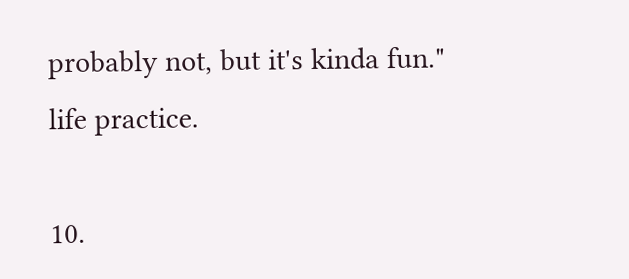probably not, but it's kinda fun." life practice.

10.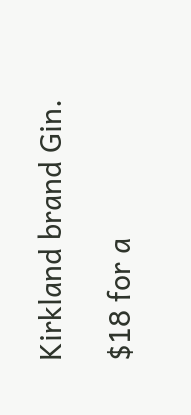Kirkland brand Gin.

$18 for a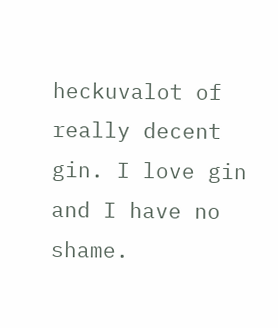heckuvalot of really decent gin. I love gin and I have no shame.